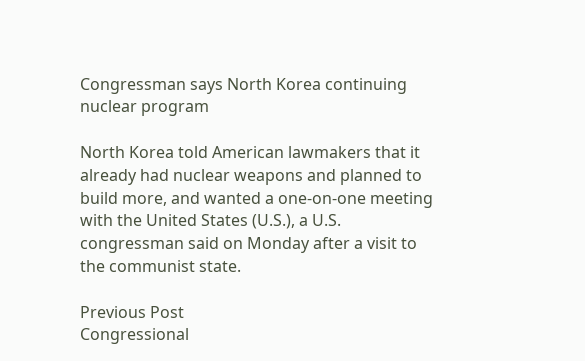Congressman says North Korea continuing nuclear program

North Korea told American lawmakers that it already had nuclear weapons and planned to build more, and wanted a one-on-one meeting with the United States (U.S.), a U.S. congressman said on Monday after a visit to the communist state.

Previous Post
Congressional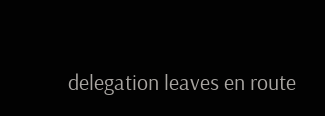delegation leaves en route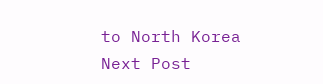to North Korea
Next Post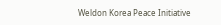Weldon Korea Peace Initiative